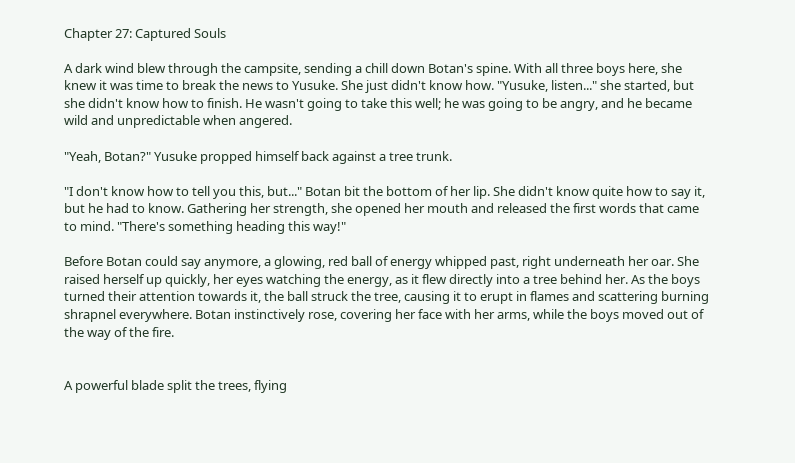Chapter 27: Captured Souls

A dark wind blew through the campsite, sending a chill down Botan's spine. With all three boys here, she knew it was time to break the news to Yusuke. She just didn't know how. "Yusuke, listen..." she started, but she didn't know how to finish. He wasn't going to take this well; he was going to be angry, and he became wild and unpredictable when angered.

"Yeah, Botan?" Yusuke propped himself back against a tree trunk.

"I don't know how to tell you this, but..." Botan bit the bottom of her lip. She didn't know quite how to say it, but he had to know. Gathering her strength, she opened her mouth and released the first words that came to mind. "There's something heading this way!"

Before Botan could say anymore, a glowing, red ball of energy whipped past, right underneath her oar. She raised herself up quickly, her eyes watching the energy, as it flew directly into a tree behind her. As the boys turned their attention towards it, the ball struck the tree, causing it to erupt in flames and scattering burning shrapnel everywhere. Botan instinctively rose, covering her face with her arms, while the boys moved out of the way of the fire.


A powerful blade split the trees, flying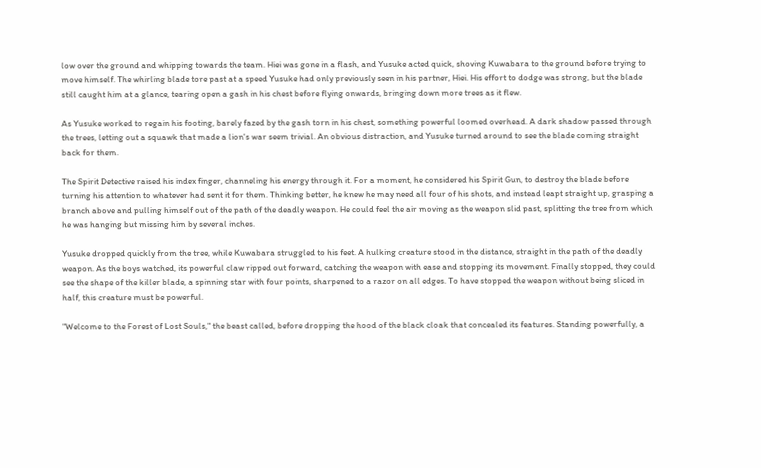low over the ground and whipping towards the team. Hiei was gone in a flash, and Yusuke acted quick, shoving Kuwabara to the ground before trying to move himself. The whirling blade tore past at a speed Yusuke had only previously seen in his partner, Hiei. His effort to dodge was strong, but the blade still caught him at a glance, tearing open a gash in his chest before flying onwards, bringing down more trees as it flew.

As Yusuke worked to regain his footing, barely fazed by the gash torn in his chest, something powerful loomed overhead. A dark shadow passed through the trees, letting out a squawk that made a lion's war seem trivial. An obvious distraction, and Yusuke turned around to see the blade coming straight back for them.

The Spirit Detective raised his index finger, channeling his energy through it. For a moment, he considered his Spirit Gun, to destroy the blade before turning his attention to whatever had sent it for them. Thinking better, he knew he may need all four of his shots, and instead leapt straight up, grasping a branch above and pulling himself out of the path of the deadly weapon. He could feel the air moving as the weapon slid past, splitting the tree from which he was hanging but missing him by several inches.

Yusuke dropped quickly from the tree, while Kuwabara struggled to his feet. A hulking creature stood in the distance, straight in the path of the deadly weapon. As the boys watched, its powerful claw ripped out forward, catching the weapon with ease and stopping its movement. Finally stopped, they could see the shape of the killer blade, a spinning star with four points, sharpened to a razor on all edges. To have stopped the weapon without being sliced in half, this creature must be powerful.

"Welcome to the Forest of Lost Souls," the beast called, before dropping the hood of the black cloak that concealed its features. Standing powerfully, a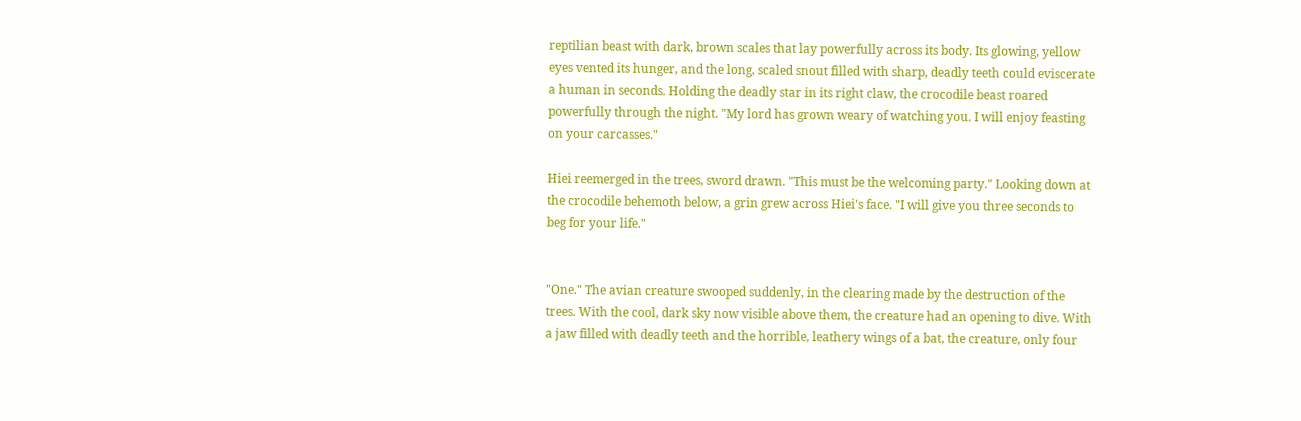reptilian beast with dark, brown scales that lay powerfully across its body. Its glowing, yellow eyes vented its hunger, and the long, scaled snout filled with sharp, deadly teeth could eviscerate a human in seconds. Holding the deadly star in its right claw, the crocodile beast roared powerfully through the night. "My lord has grown weary of watching you. I will enjoy feasting on your carcasses."

Hiei reemerged in the trees, sword drawn. "This must be the welcoming party." Looking down at the crocodile behemoth below, a grin grew across Hiei's face. "I will give you three seconds to beg for your life."


"One." The avian creature swooped suddenly, in the clearing made by the destruction of the trees. With the cool, dark sky now visible above them, the creature had an opening to dive. With a jaw filled with deadly teeth and the horrible, leathery wings of a bat, the creature, only four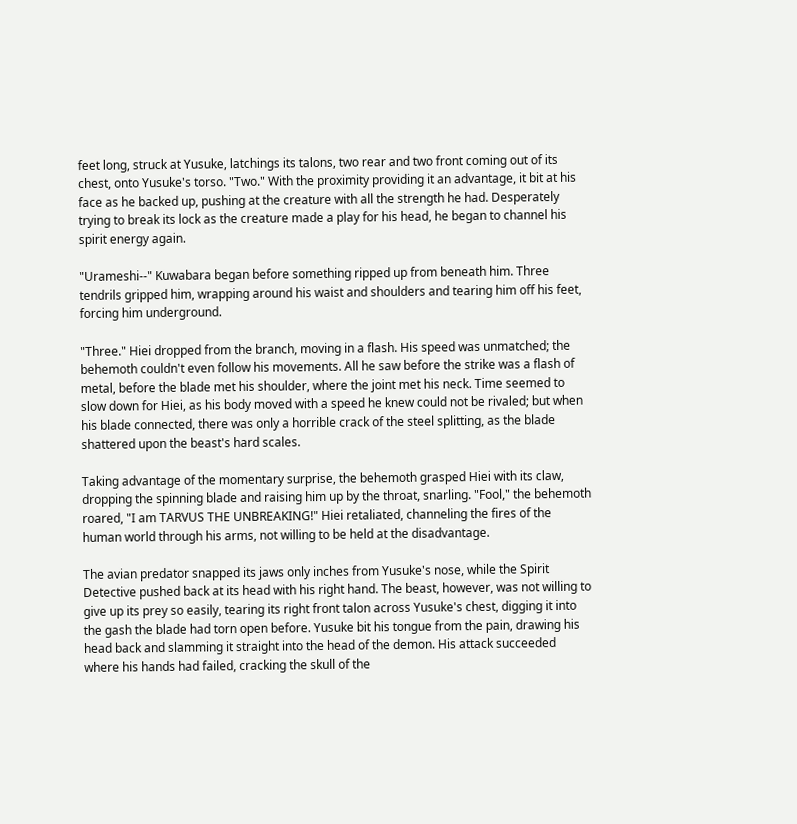feet long, struck at Yusuke, latchings its talons, two rear and two front coming out of its chest, onto Yusuke's torso. "Two." With the proximity providing it an advantage, it bit at his face as he backed up, pushing at the creature with all the strength he had. Desperately trying to break its lock as the creature made a play for his head, he began to channel his spirit energy again.

"Urameshi--" Kuwabara began before something ripped up from beneath him. Three tendrils gripped him, wrapping around his waist and shoulders and tearing him off his feet, forcing him underground.

"Three." Hiei dropped from the branch, moving in a flash. His speed was unmatched; the behemoth couldn't even follow his movements. All he saw before the strike was a flash of metal, before the blade met his shoulder, where the joint met his neck. Time seemed to slow down for Hiei, as his body moved with a speed he knew could not be rivaled; but when his blade connected, there was only a horrible crack of the steel splitting, as the blade shattered upon the beast's hard scales.

Taking advantage of the momentary surprise, the behemoth grasped Hiei with its claw, dropping the spinning blade and raising him up by the throat, snarling. "Fool," the behemoth roared, "I am TARVUS THE UNBREAKING!" Hiei retaliated, channeling the fires of the human world through his arms, not willing to be held at the disadvantage.

The avian predator snapped its jaws only inches from Yusuke's nose, while the Spirit Detective pushed back at its head with his right hand. The beast, however, was not willing to give up its prey so easily, tearing its right front talon across Yusuke's chest, digging it into the gash the blade had torn open before. Yusuke bit his tongue from the pain, drawing his head back and slamming it straight into the head of the demon. His attack succeeded where his hands had failed, cracking the skull of the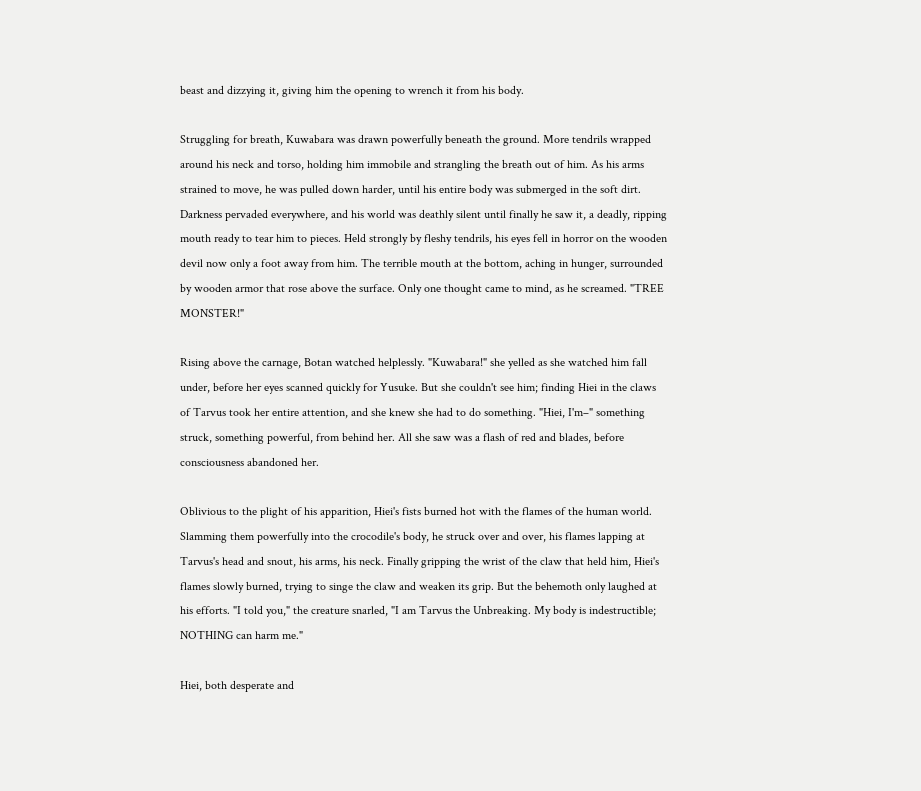beast and dizzying it, giving him the opening to wrench it from his body.

Struggling for breath, Kuwabara was drawn powerfully beneath the ground. More tendrils wrapped around his neck and torso, holding him immobile and strangling the breath out of him. As his arms strained to move, he was pulled down harder, until his entire body was submerged in the soft dirt. Darkness pervaded everywhere, and his world was deathly silent until finally he saw it, a deadly, ripping mouth ready to tear him to pieces. Held strongly by fleshy tendrils, his eyes fell in horror on the wooden devil now only a foot away from him. The terrible mouth at the bottom, aching in hunger, surrounded by wooden armor that rose above the surface. Only one thought came to mind, as he screamed. "TREE MONSTER!"

Rising above the carnage, Botan watched helplessly. "Kuwabara!" she yelled as she watched him fall under, before her eyes scanned quickly for Yusuke. But she couldn't see him; finding Hiei in the claws of Tarvus took her entire attention, and she knew she had to do something. "Hiei, I'm–" something struck, something powerful, from behind her. All she saw was a flash of red and blades, before consciousness abandoned her.

Oblivious to the plight of his apparition, Hiei's fists burned hot with the flames of the human world. Slamming them powerfully into the crocodile's body, he struck over and over, his flames lapping at Tarvus's head and snout, his arms, his neck. Finally gripping the wrist of the claw that held him, Hiei's flames slowly burned, trying to singe the claw and weaken its grip. But the behemoth only laughed at his efforts. "I told you," the creature snarled, "I am Tarvus the Unbreaking. My body is indestructible; NOTHING can harm me."

Hiei, both desperate and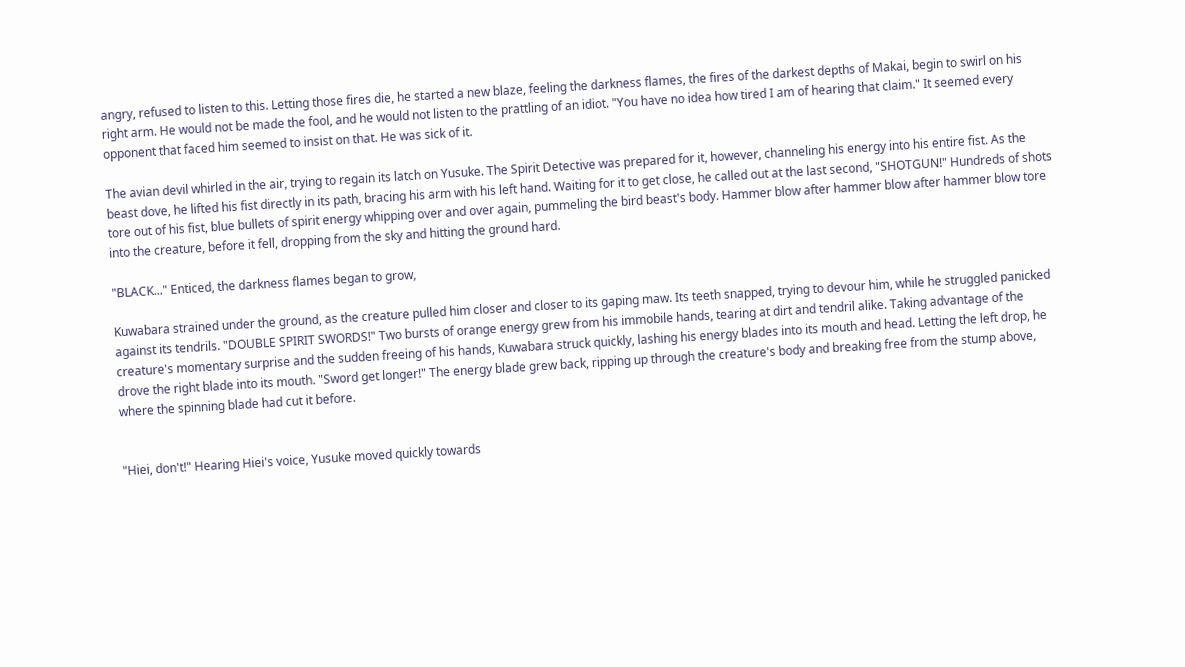angry, refused to listen to this. Letting those fires die, he started a new blaze, feeling the darkness flames, the fires of the darkest depths of Makai, begin to swirl on his right arm. He would not be made the fool, and he would not listen to the prattling of an idiot. "You have no idea how tired I am of hearing that claim." It seemed every opponent that faced him seemed to insist on that. He was sick of it.

The avian devil whirled in the air, trying to regain its latch on Yusuke. The Spirit Detective was prepared for it, however, channeling his energy into his entire fist. As the beast dove, he lifted his fist directly in its path, bracing his arm with his left hand. Waiting for it to get close, he called out at the last second, "SHOTGUN!" Hundreds of shots tore out of his fist, blue bullets of spirit energy whipping over and over again, pummeling the bird beast's body. Hammer blow after hammer blow after hammer blow tore into the creature, before it fell, dropping from the sky and hitting the ground hard.

"BLACK..." Enticed, the darkness flames began to grow,

Kuwabara strained under the ground, as the creature pulled him closer and closer to its gaping maw. Its teeth snapped, trying to devour him, while he struggled panicked against its tendrils. "DOUBLE SPIRIT SWORDS!" Two bursts of orange energy grew from his immobile hands, tearing at dirt and tendril alike. Taking advantage of the creature's momentary surprise and the sudden freeing of his hands, Kuwabara struck quickly, lashing his energy blades into its mouth and head. Letting the left drop, he drove the right blade into its mouth. "Sword get longer!" The energy blade grew back, ripping up through the creature's body and breaking free from the stump above, where the spinning blade had cut it before.


"Hiei, don't!" Hearing Hiei's voice, Yusuke moved quickly towards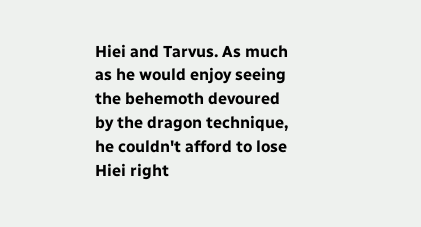Hiei and Tarvus. As much as he would enjoy seeing the behemoth devoured by the dragon technique, he couldn't afford to lose Hiei right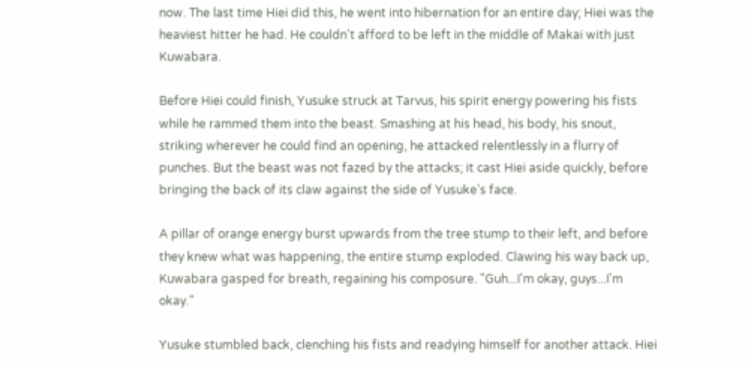now. The last time Hiei did this, he went into hibernation for an entire day; Hiei was the heaviest hitter he had. He couldn't afford to be left in the middle of Makai with just Kuwabara.

Before Hiei could finish, Yusuke struck at Tarvus, his spirit energy powering his fists while he rammed them into the beast. Smashing at his head, his body, his snout, striking wherever he could find an opening, he attacked relentlessly in a flurry of punches. But the beast was not fazed by the attacks; it cast Hiei aside quickly, before bringing the back of its claw against the side of Yusuke's face.

A pillar of orange energy burst upwards from the tree stump to their left, and before they knew what was happening, the entire stump exploded. Clawing his way back up, Kuwabara gasped for breath, regaining his composure. "Guh...I'm okay, guys...I'm okay."

Yusuke stumbled back, clenching his fists and readying himself for another attack. Hiei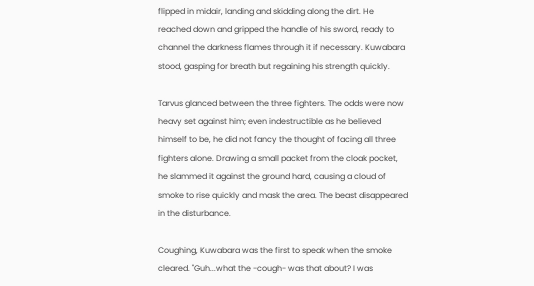flipped in midair, landing and skidding along the dirt. He reached down and gripped the handle of his sword, ready to channel the darkness flames through it if necessary. Kuwabara stood, gasping for breath but regaining his strength quickly.

Tarvus glanced between the three fighters. The odds were now heavy set against him; even indestructible as he believed himself to be, he did not fancy the thought of facing all three fighters alone. Drawing a small packet from the cloak pocket, he slammed it against the ground hard, causing a cloud of smoke to rise quickly and mask the area. The beast disappeared in the disturbance.

Coughing, Kuwabara was the first to speak when the smoke cleared. "Guh...what the -cough- was that about? I was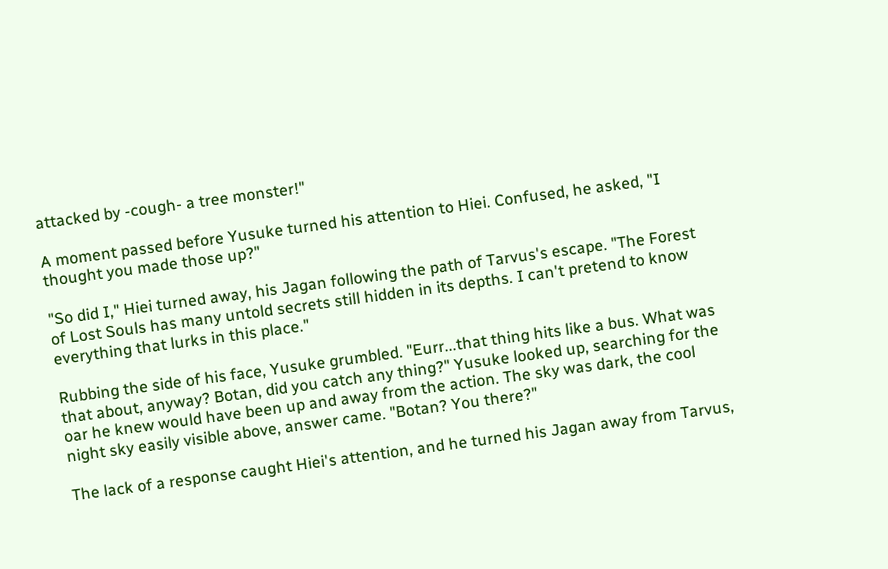attacked by -cough- a tree monster!"

A moment passed before Yusuke turned his attention to Hiei. Confused, he asked, "I thought you made those up?"

"So did I," Hiei turned away, his Jagan following the path of Tarvus's escape. "The Forest of Lost Souls has many untold secrets still hidden in its depths. I can't pretend to know everything that lurks in this place."

Rubbing the side of his face, Yusuke grumbled. "Eurr...that thing hits like a bus. What was that about, anyway? Botan, did you catch any thing?" Yusuke looked up, searching for the oar he knew would have been up and away from the action. The sky was dark, the cool night sky easily visible above, answer came. "Botan? You there?"

The lack of a response caught Hiei's attention, and he turned his Jagan away from Tarvus,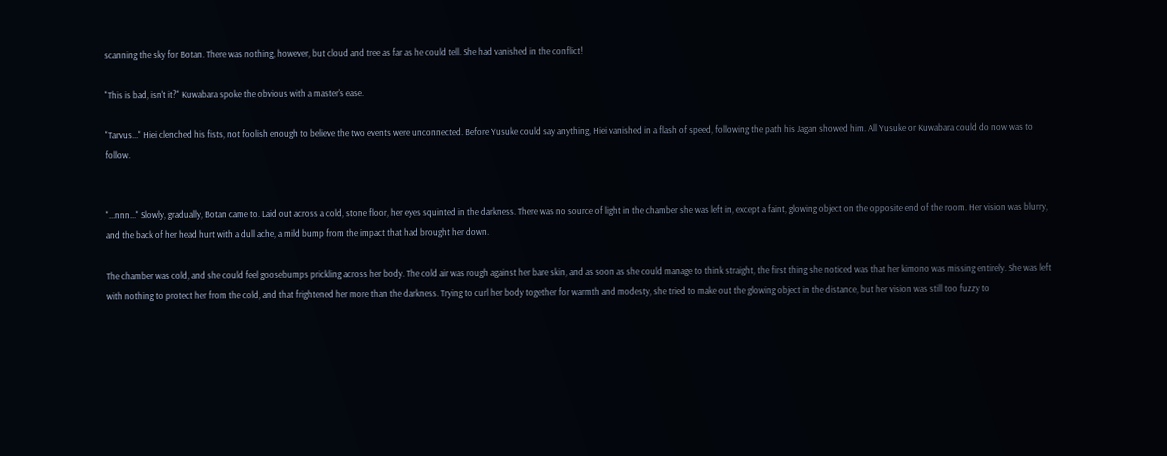scanning the sky for Botan. There was nothing, however, but cloud and tree as far as he could tell. She had vanished in the conflict!

"This is bad, isn't it?" Kuwabara spoke the obvious with a master's ease.

"Tarvus..." Hiei clenched his fists, not foolish enough to believe the two events were unconnected. Before Yusuke could say anything, Hiei vanished in a flash of speed, following the path his Jagan showed him. All Yusuke or Kuwabara could do now was to follow.


"...nnn..." Slowly, gradually, Botan came to. Laid out across a cold, stone floor, her eyes squinted in the darkness. There was no source of light in the chamber she was left in, except a faint, glowing object on the opposite end of the room. Her vision was blurry, and the back of her head hurt with a dull ache, a mild bump from the impact that had brought her down.

The chamber was cold, and she could feel goosebumps prickling across her body. The cold air was rough against her bare skin, and as soon as she could manage to think straight, the first thing she noticed was that her kimono was missing entirely. She was left with nothing to protect her from the cold, and that frightened her more than the darkness. Trying to curl her body together for warmth and modesty, she tried to make out the glowing object in the distance, but her vision was still too fuzzy to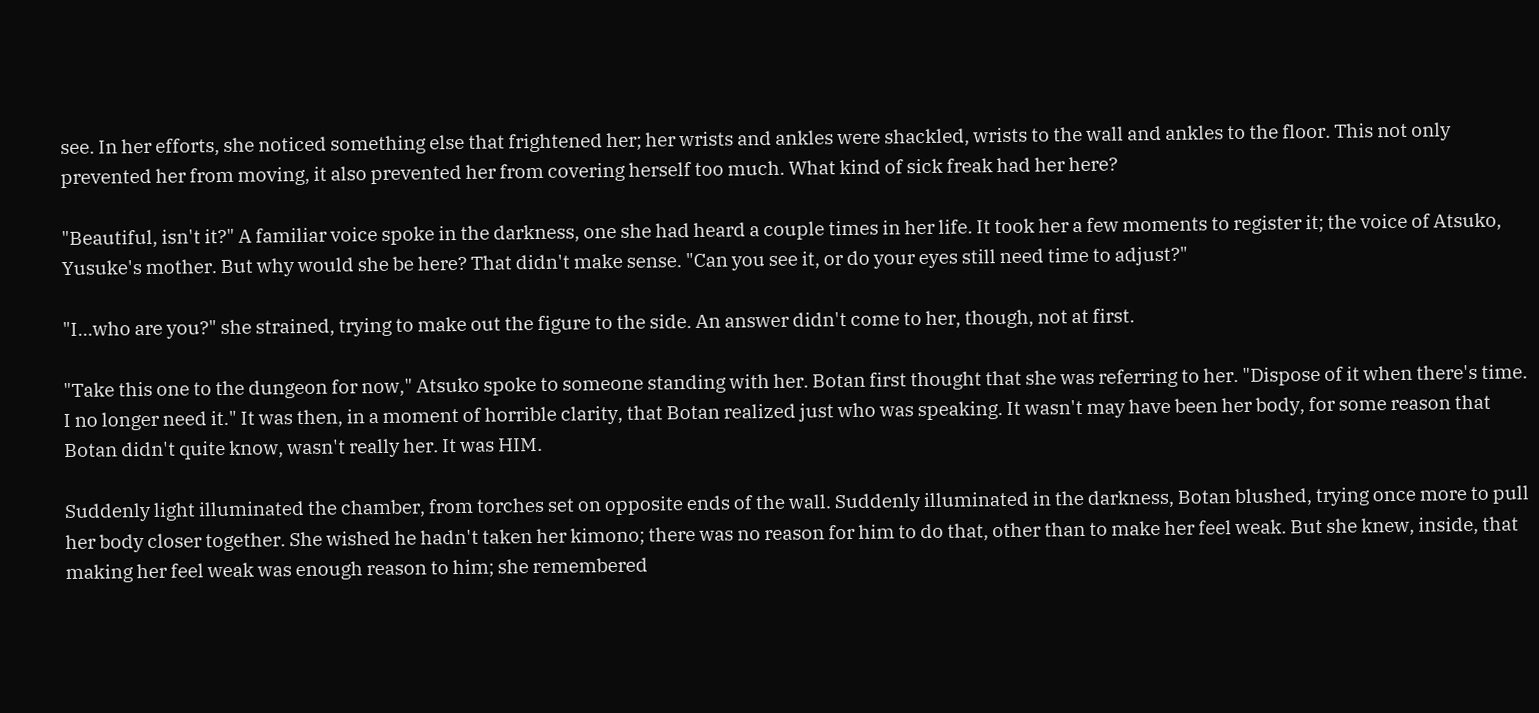see. In her efforts, she noticed something else that frightened her; her wrists and ankles were shackled, wrists to the wall and ankles to the floor. This not only prevented her from moving, it also prevented her from covering herself too much. What kind of sick freak had her here?

"Beautiful, isn't it?" A familiar voice spoke in the darkness, one she had heard a couple times in her life. It took her a few moments to register it; the voice of Atsuko, Yusuke's mother. But why would she be here? That didn't make sense. "Can you see it, or do your eyes still need time to adjust?"

"I...who are you?" she strained, trying to make out the figure to the side. An answer didn't come to her, though, not at first.

"Take this one to the dungeon for now," Atsuko spoke to someone standing with her. Botan first thought that she was referring to her. "Dispose of it when there's time. I no longer need it." It was then, in a moment of horrible clarity, that Botan realized just who was speaking. It wasn't may have been her body, for some reason that Botan didn't quite know, wasn't really her. It was HIM.

Suddenly light illuminated the chamber, from torches set on opposite ends of the wall. Suddenly illuminated in the darkness, Botan blushed, trying once more to pull her body closer together. She wished he hadn't taken her kimono; there was no reason for him to do that, other than to make her feel weak. But she knew, inside, that making her feel weak was enough reason to him; she remembered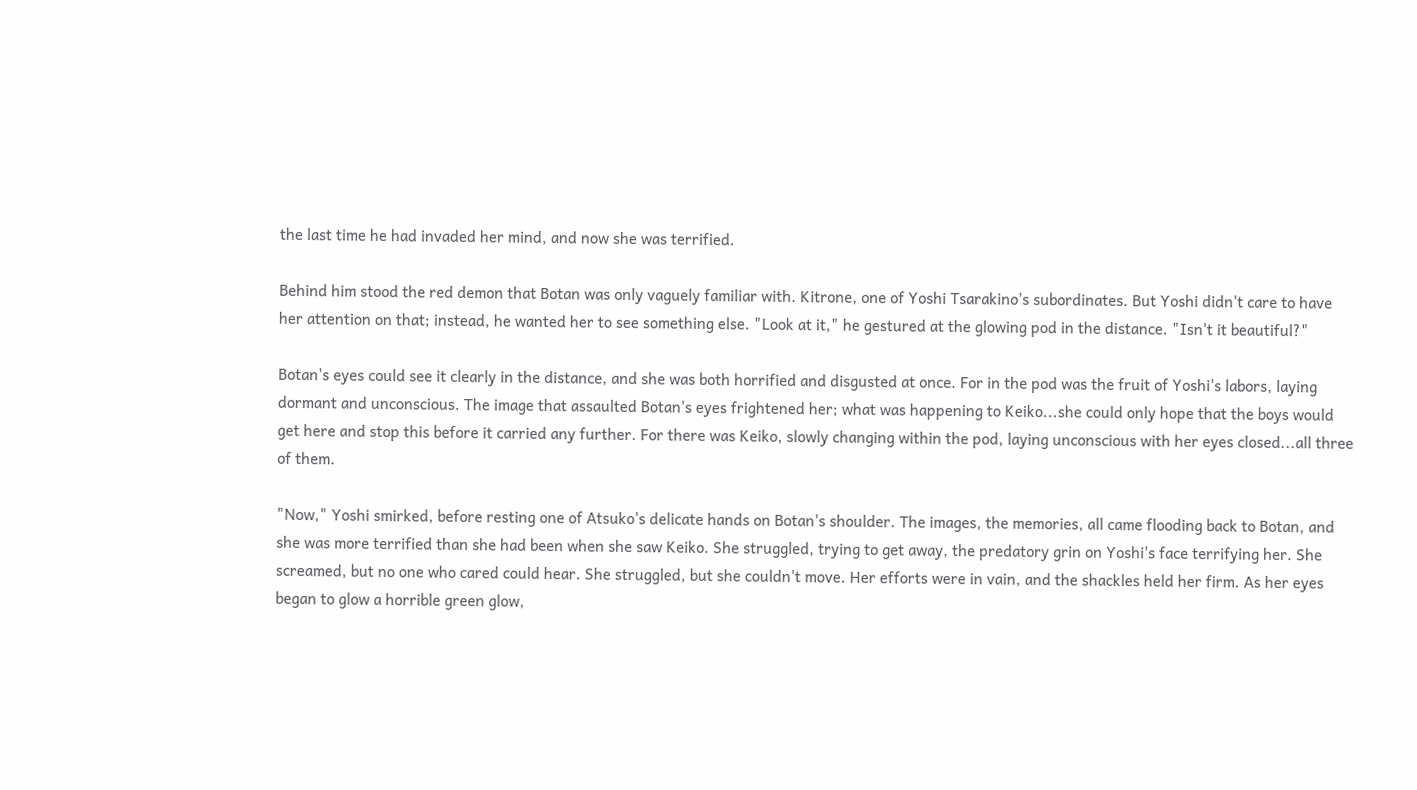the last time he had invaded her mind, and now she was terrified.

Behind him stood the red demon that Botan was only vaguely familiar with. Kitrone, one of Yoshi Tsarakino's subordinates. But Yoshi didn't care to have her attention on that; instead, he wanted her to see something else. "Look at it," he gestured at the glowing pod in the distance. "Isn't it beautiful?"

Botan's eyes could see it clearly in the distance, and she was both horrified and disgusted at once. For in the pod was the fruit of Yoshi's labors, laying dormant and unconscious. The image that assaulted Botan's eyes frightened her; what was happening to Keiko...she could only hope that the boys would get here and stop this before it carried any further. For there was Keiko, slowly changing within the pod, laying unconscious with her eyes closed...all three of them.

"Now," Yoshi smirked, before resting one of Atsuko's delicate hands on Botan's shoulder. The images, the memories, all came flooding back to Botan, and she was more terrified than she had been when she saw Keiko. She struggled, trying to get away, the predatory grin on Yoshi's face terrifying her. She screamed, but no one who cared could hear. She struggled, but she couldn't move. Her efforts were in vain, and the shackles held her firm. As her eyes began to glow a horrible green glow,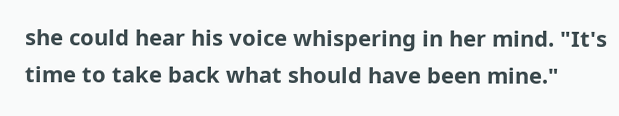she could hear his voice whispering in her mind. "It's time to take back what should have been mine."